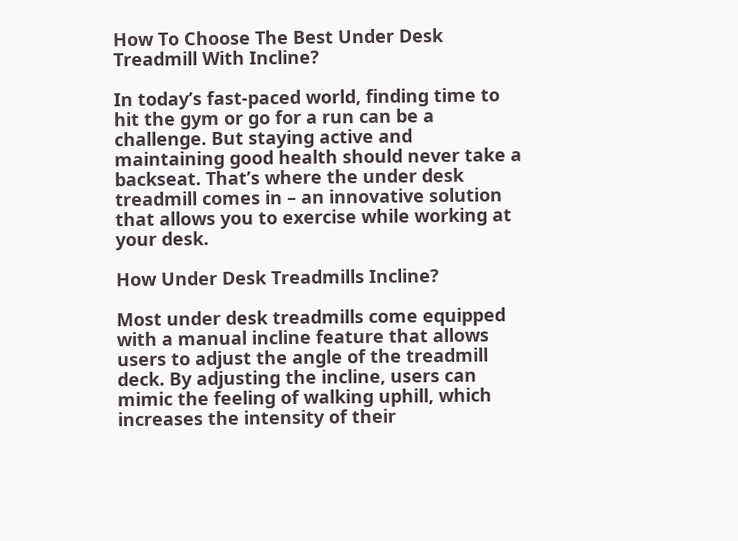How To Choose The Best Under Desk Treadmill With Incline?

In today’s fast-paced world, finding time to hit the gym or go for a run can be a challenge. But staying active and maintaining good health should never take a backseat. That’s where the under desk treadmill comes in – an innovative solution that allows you to exercise while working at your desk.

How Under Desk Treadmills Incline?

Most under desk treadmills come equipped with a manual incline feature that allows users to adjust the angle of the treadmill deck. By adjusting the incline, users can mimic the feeling of walking uphill, which increases the intensity of their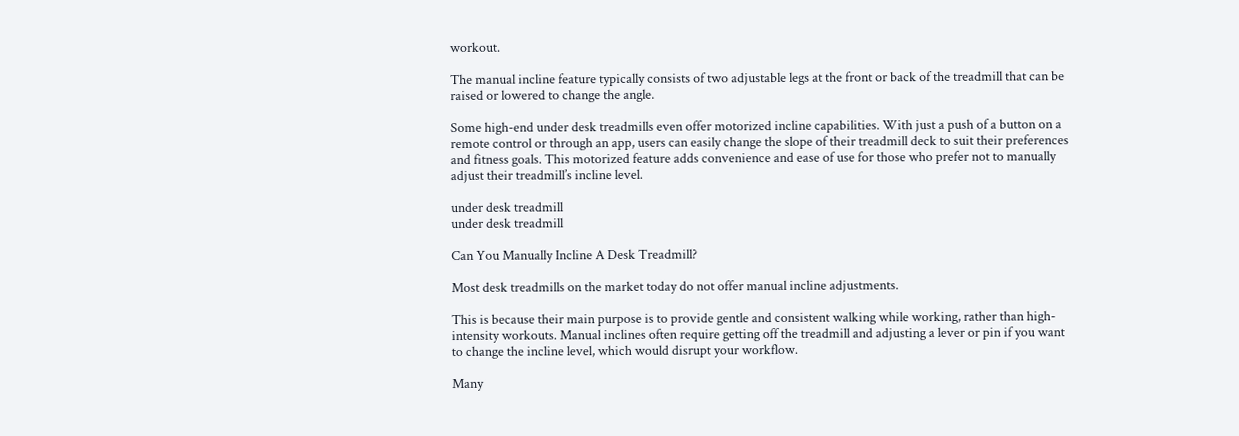workout.

The manual incline feature typically consists of two adjustable legs at the front or back of the treadmill that can be raised or lowered to change the angle.

Some high-end under desk treadmills even offer motorized incline capabilities. With just a push of a button on a remote control or through an app, users can easily change the slope of their treadmill deck to suit their preferences and fitness goals. This motorized feature adds convenience and ease of use for those who prefer not to manually adjust their treadmill’s incline level.

under desk treadmill
under desk treadmill

Can You Manually Incline A Desk Treadmill?

Most desk treadmills on the market today do not offer manual incline adjustments.

This is because their main purpose is to provide gentle and consistent walking while working, rather than high-intensity workouts. Manual inclines often require getting off the treadmill and adjusting a lever or pin if you want to change the incline level, which would disrupt your workflow.

Many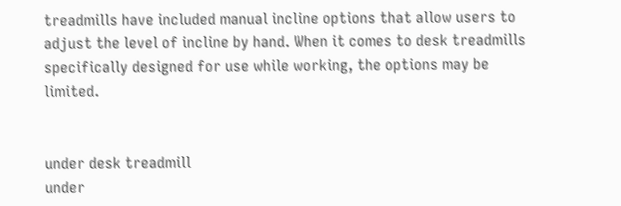treadmills have included manual incline options that allow users to adjust the level of incline by hand. When it comes to desk treadmills specifically designed for use while working, the options may be limited.


under desk treadmill
under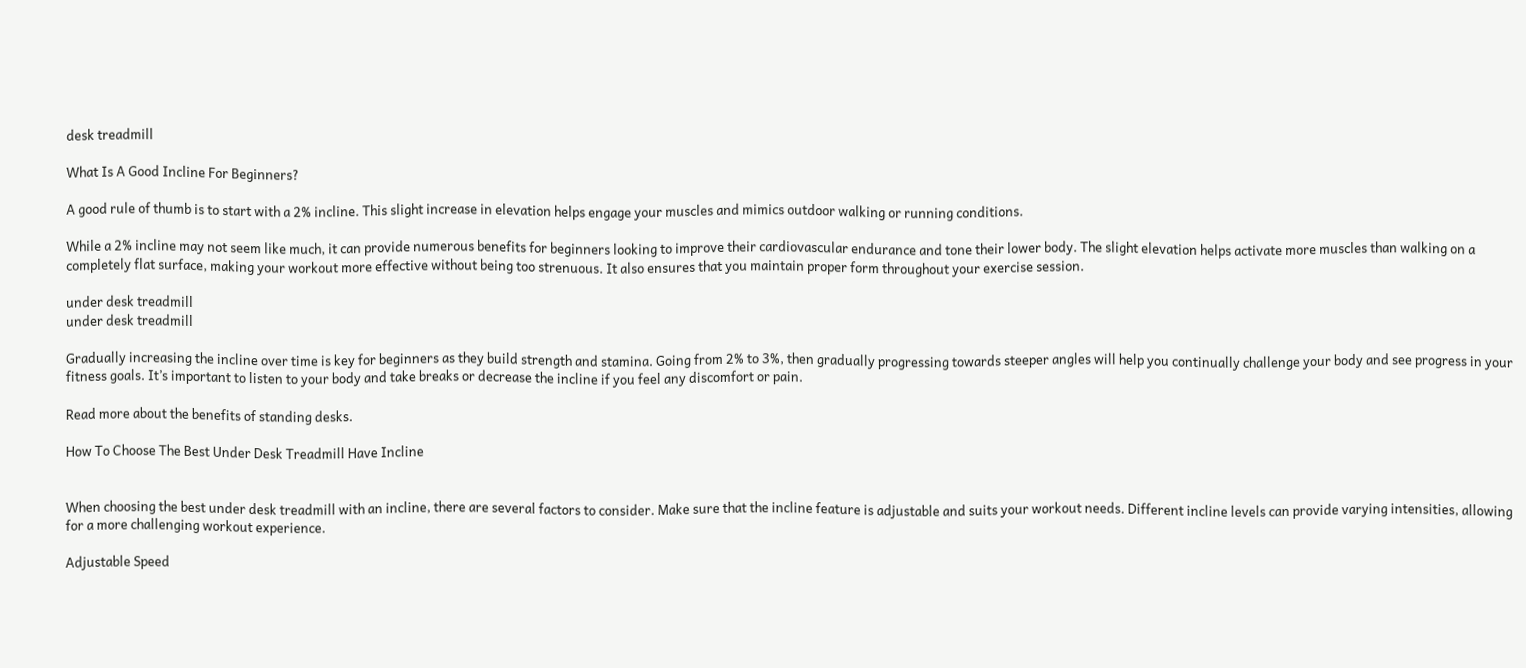desk treadmill

What Is A Good Incline For Beginners?

A good rule of thumb is to start with a 2% incline. This slight increase in elevation helps engage your muscles and mimics outdoor walking or running conditions.

While a 2% incline may not seem like much, it can provide numerous benefits for beginners looking to improve their cardiovascular endurance and tone their lower body. The slight elevation helps activate more muscles than walking on a completely flat surface, making your workout more effective without being too strenuous. It also ensures that you maintain proper form throughout your exercise session.

under desk treadmill
under desk treadmill

Gradually increasing the incline over time is key for beginners as they build strength and stamina. Going from 2% to 3%, then gradually progressing towards steeper angles will help you continually challenge your body and see progress in your fitness goals. It’s important to listen to your body and take breaks or decrease the incline if you feel any discomfort or pain.

Read more about the benefits of standing desks.

How To Choose The Best Under Desk Treadmill Have Incline


When choosing the best under desk treadmill with an incline, there are several factors to consider. Make sure that the incline feature is adjustable and suits your workout needs. Different incline levels can provide varying intensities, allowing for a more challenging workout experience.

Adjustable Speed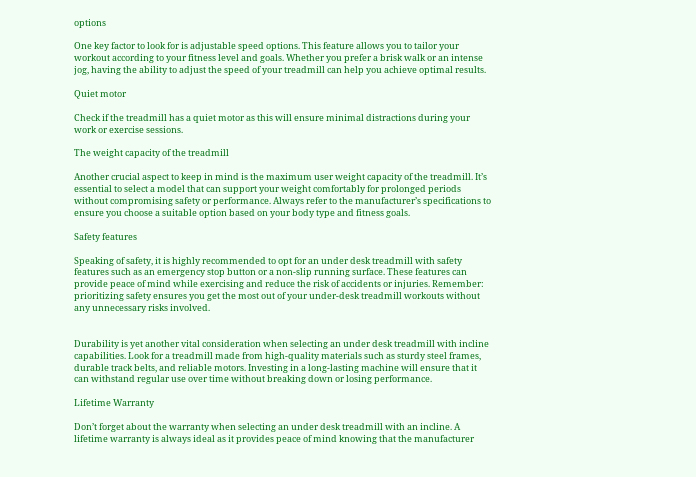options

One key factor to look for is adjustable speed options. This feature allows you to tailor your workout according to your fitness level and goals. Whether you prefer a brisk walk or an intense jog, having the ability to adjust the speed of your treadmill can help you achieve optimal results.

Quiet motor

Check if the treadmill has a quiet motor as this will ensure minimal distractions during your work or exercise sessions.

The weight capacity of the treadmill

Another crucial aspect to keep in mind is the maximum user weight capacity of the treadmill. It’s essential to select a model that can support your weight comfortably for prolonged periods without compromising safety or performance. Always refer to the manufacturer’s specifications to ensure you choose a suitable option based on your body type and fitness goals.

Safety features

Speaking of safety, it is highly recommended to opt for an under desk treadmill with safety features such as an emergency stop button or a non-slip running surface. These features can provide peace of mind while exercising and reduce the risk of accidents or injuries. Remember: prioritizing safety ensures you get the most out of your under-desk treadmill workouts without any unnecessary risks involved.


Durability is yet another vital consideration when selecting an under desk treadmill with incline capabilities. Look for a treadmill made from high-quality materials such as sturdy steel frames, durable track belts, and reliable motors. Investing in a long-lasting machine will ensure that it can withstand regular use over time without breaking down or losing performance.

Lifetime Warranty

Don’t forget about the warranty when selecting an under desk treadmill with an incline. A lifetime warranty is always ideal as it provides peace of mind knowing that the manufacturer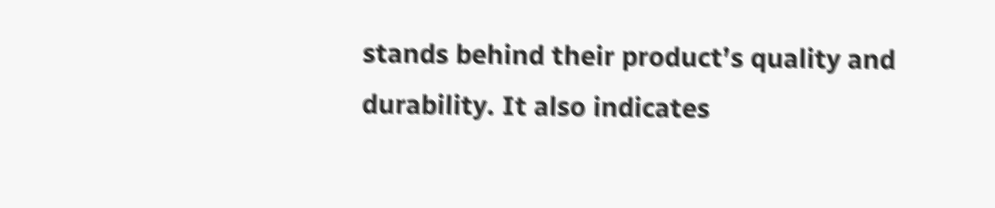stands behind their product’s quality and durability. It also indicates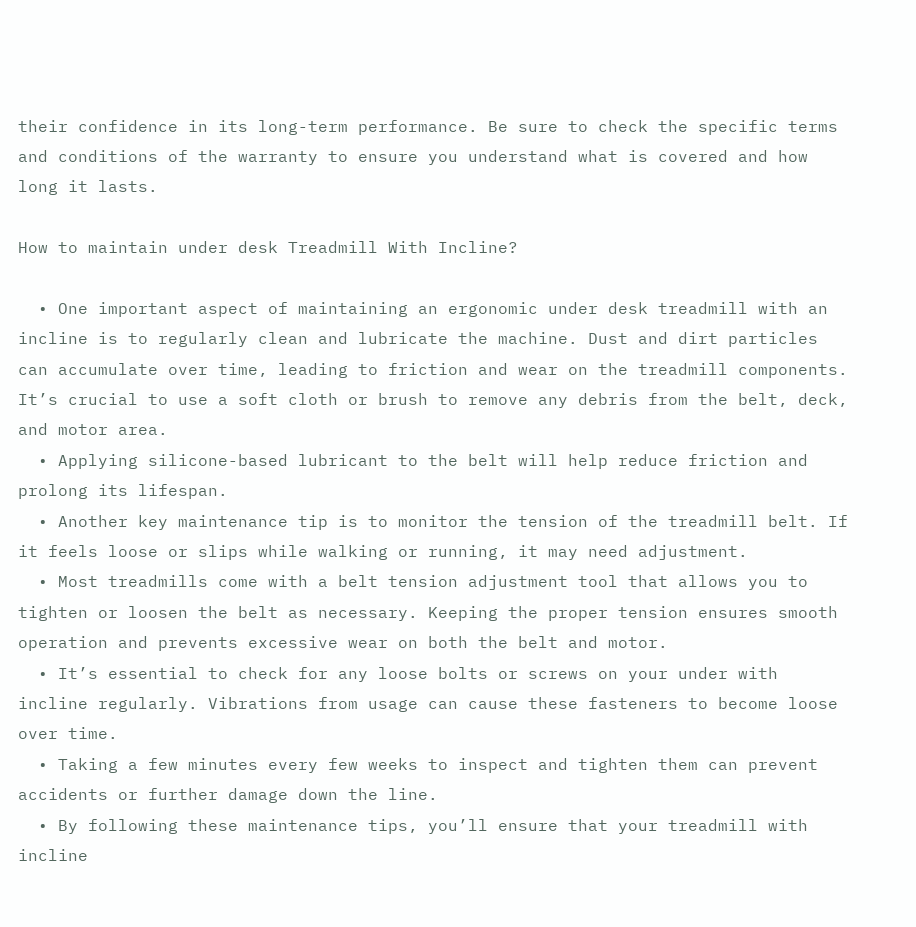their confidence in its long-term performance. Be sure to check the specific terms and conditions of the warranty to ensure you understand what is covered and how long it lasts.

How to maintain under desk Treadmill With Incline?

  • One important aspect of maintaining an ergonomic under desk treadmill with an incline is to regularly clean and lubricate the machine. Dust and dirt particles can accumulate over time, leading to friction and wear on the treadmill components. It’s crucial to use a soft cloth or brush to remove any debris from the belt, deck, and motor area.
  • Applying silicone-based lubricant to the belt will help reduce friction and prolong its lifespan.
  • Another key maintenance tip is to monitor the tension of the treadmill belt. If it feels loose or slips while walking or running, it may need adjustment.
  • Most treadmills come with a belt tension adjustment tool that allows you to tighten or loosen the belt as necessary. Keeping the proper tension ensures smooth operation and prevents excessive wear on both the belt and motor.
  • It’s essential to check for any loose bolts or screws on your under with incline regularly. Vibrations from usage can cause these fasteners to become loose over time.
  • Taking a few minutes every few weeks to inspect and tighten them can prevent accidents or further damage down the line.
  • By following these maintenance tips, you’ll ensure that your treadmill with incline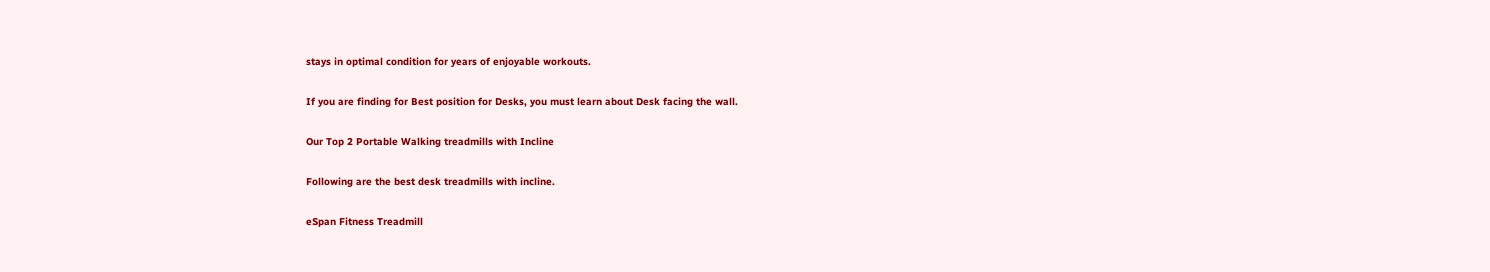stays in optimal condition for years of enjoyable workouts.

If you are finding for Best position for Desks, you must learn about Desk facing the wall.

Our Top 2 Portable Walking treadmills with Incline

Following are the best desk treadmills with incline.

eSpan Fitness Treadmill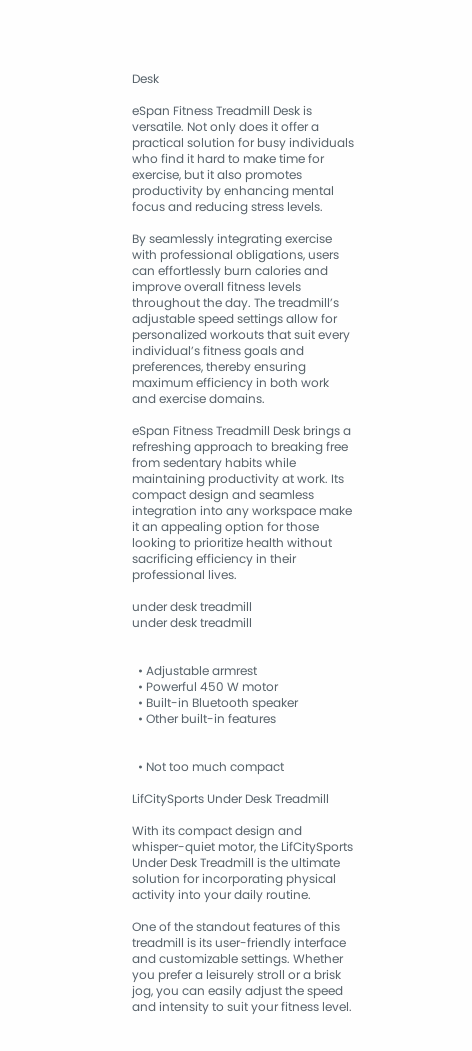Desk

eSpan Fitness Treadmill Desk is versatile. Not only does it offer a practical solution for busy individuals who find it hard to make time for exercise, but it also promotes productivity by enhancing mental focus and reducing stress levels.

By seamlessly integrating exercise with professional obligations, users can effortlessly burn calories and improve overall fitness levels throughout the day. The treadmill’s adjustable speed settings allow for personalized workouts that suit every individual’s fitness goals and preferences, thereby ensuring maximum efficiency in both work and exercise domains.

eSpan Fitness Treadmill Desk brings a refreshing approach to breaking free from sedentary habits while maintaining productivity at work. Its compact design and seamless integration into any workspace make it an appealing option for those looking to prioritize health without sacrificing efficiency in their professional lives.

under desk treadmill
under desk treadmill


  • Adjustable armrest
  • Powerful 450 W motor
  • Built-in Bluetooth speaker
  • Other built-in features


  • Not too much compact

LifCitySports Under Desk Treadmill

With its compact design and whisper-quiet motor, the LifCitySports Under Desk Treadmill is the ultimate solution for incorporating physical activity into your daily routine.

One of the standout features of this treadmill is its user-friendly interface and customizable settings. Whether you prefer a leisurely stroll or a brisk jog, you can easily adjust the speed and intensity to suit your fitness level.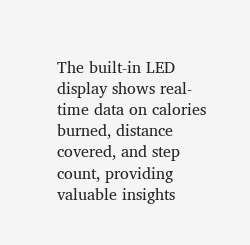The built-in LED display shows real-time data on calories burned, distance covered, and step count, providing valuable insights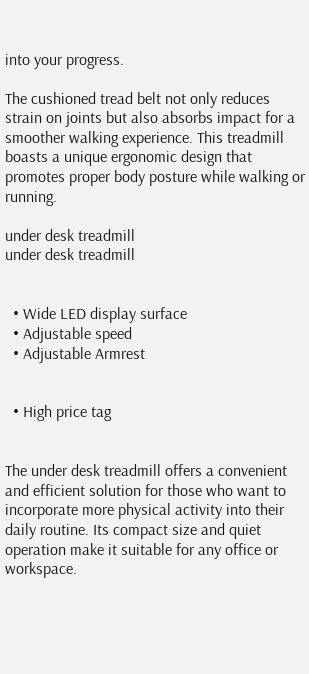into your progress.

The cushioned tread belt not only reduces strain on joints but also absorbs impact for a smoother walking experience. This treadmill boasts a unique ergonomic design that promotes proper body posture while walking or running.

under desk treadmill
under desk treadmill


  • Wide LED display surface
  • Adjustable speed
  • Adjustable Armrest


  • High price tag


The under desk treadmill offers a convenient and efficient solution for those who want to incorporate more physical activity into their daily routine. Its compact size and quiet operation make it suitable for any office or workspace.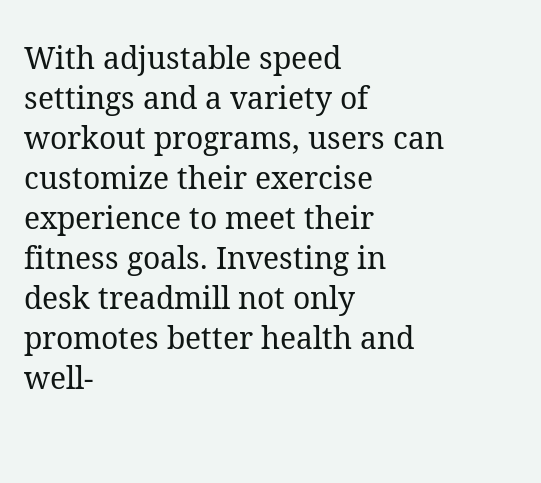With adjustable speed settings and a variety of workout programs, users can customize their exercise experience to meet their fitness goals. Investing in desk treadmill not only promotes better health and well-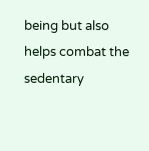being but also helps combat the sedentary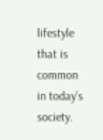lifestyle that is common in today’s society.